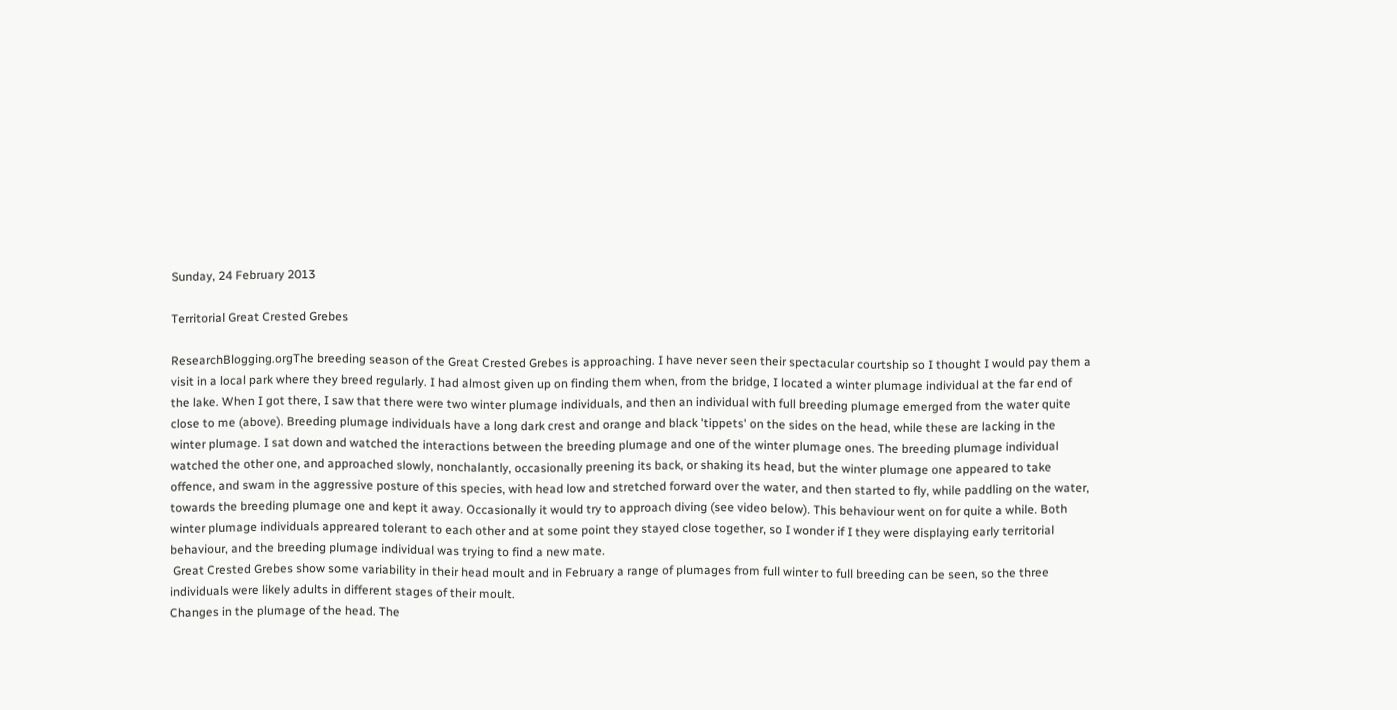Sunday, 24 February 2013

Territorial Great Crested Grebes

ResearchBlogging.orgThe breeding season of the Great Crested Grebes is approaching. I have never seen their spectacular courtship so I thought I would pay them a visit in a local park where they breed regularly. I had almost given up on finding them when, from the bridge, I located a winter plumage individual at the far end of the lake. When I got there, I saw that there were two winter plumage individuals, and then an individual with full breeding plumage emerged from the water quite close to me (above). Breeding plumage individuals have a long dark crest and orange and black 'tippets' on the sides on the head, while these are lacking in the winter plumage. I sat down and watched the interactions between the breeding plumage and one of the winter plumage ones. The breeding plumage individual watched the other one, and approached slowly, nonchalantly, occasionally preening its back, or shaking its head, but the winter plumage one appeared to take offence, and swam in the aggressive posture of this species, with head low and stretched forward over the water, and then started to fly, while paddling on the water, towards the breeding plumage one and kept it away. Occasionally it would try to approach diving (see video below). This behaviour went on for quite a while. Both winter plumage individuals appreared tolerant to each other and at some point they stayed close together, so I wonder if I they were displaying early territorial behaviour, and the breeding plumage individual was trying to find a new mate.
 Great Crested Grebes show some variability in their head moult and in February a range of plumages from full winter to full breeding can be seen, so the three individuals were likely adults in different stages of their moult.
Changes in the plumage of the head. The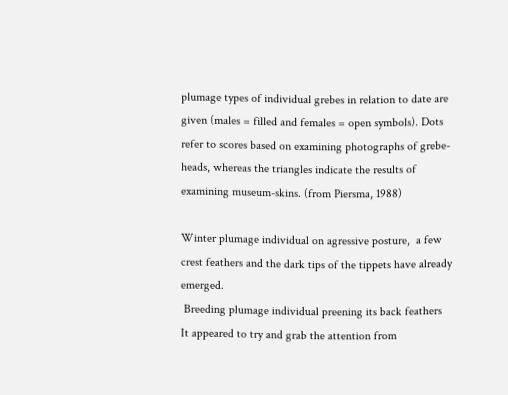plumage types of individual grebes in relation to date are
given (males = filled and females = open symbols). Dots refer to scores based on examining photographs of grebe-heads, whereas the triangles indicate the results of examining museum-skins. (from Piersma, 1988)

Winter plumage individual on agressive posture,  a few crest feathers and the dark tips of the tippets have already emerged.
 Breeding plumage individual preening its back feathers
It appeared to try and grab the attention from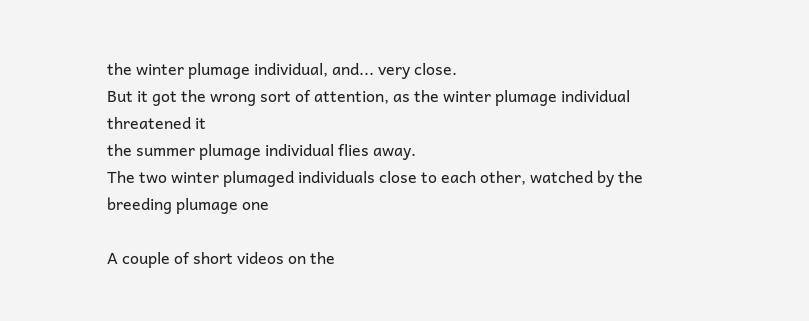the winter plumage individual, and... very close.
But it got the wrong sort of attention, as the winter plumage individual threatened it
the summer plumage individual flies away.
The two winter plumaged individuals close to each other, watched by the breeding plumage one

A couple of short videos on the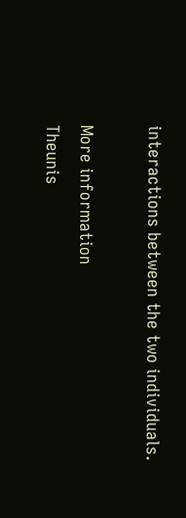interactions between the two individuals.

More information
Theunis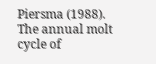Piersma (1988). The annual molt cycle of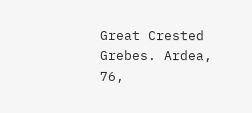Great Crested Grebes. Ardea, 76,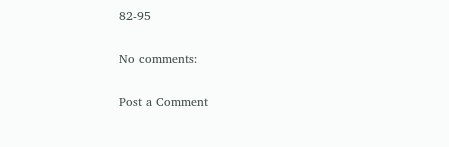82-95

No comments:

Post a Comment